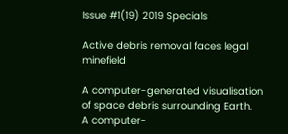Issue #1(19) 2019 Specials

Active debris removal faces legal minefield

A computer-generated visualisation of space debris surrounding Earth.
A computer-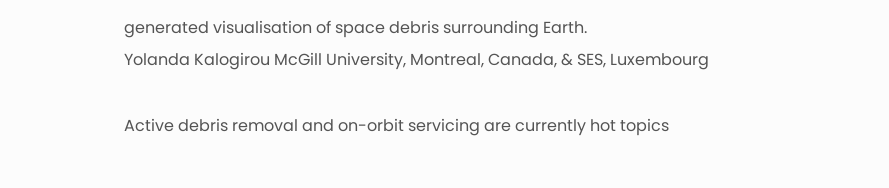generated visualisation of space debris surrounding Earth.
Yolanda Kalogirou McGill University, Montreal, Canada, & SES, Luxembourg

Active debris removal and on-orbit servicing are currently hot topics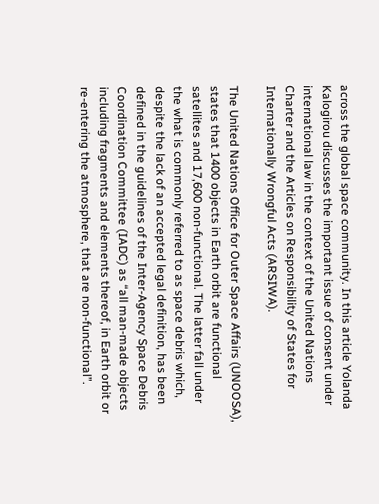across the global space community. In this article Yolanda Kalogirou discusses the important issue of consent under international law in the context of the United Nations Charter and the Articles on Responsibility of States for Internationally Wrongful Acts (ARSIWA).

The United Nations Office for Outer Space Affairs (UNOOSA), states that 1400 objects in Earth orbit are functional satellites and 17,600 non-functional. The latter fall under the what is commonly referred to as space debris which, despite the lack of an accepted legal definition, has been defined in the guidelines of the Inter-Agency Space Debris Coordination Committee (IADC) as “all man-made objects including fragments and elements thereof, in Earth orbit or re-entering the atmosphere, that are non-functional”.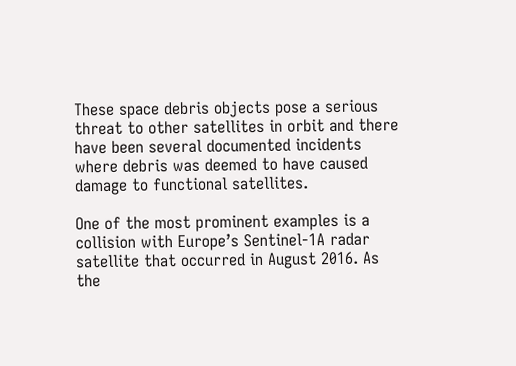These space debris objects pose a serious threat to other satellites in orbit and there have been several documented incidents where debris was deemed to have caused damage to functional satellites.

One of the most prominent examples is a collision with Europe’s Sentinel-1A radar satellite that occurred in August 2016. As the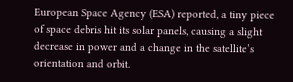European Space Agency (ESA) reported, a tiny piece of space debris hit its solar panels, causing a slight decrease in power and a change in the satellite’s orientation and orbit.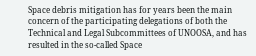Space debris mitigation has for years been the main concern of the participating delegations of both the Technical and Legal Subcommittees of UNOOSA, and has resulted in the so-called Space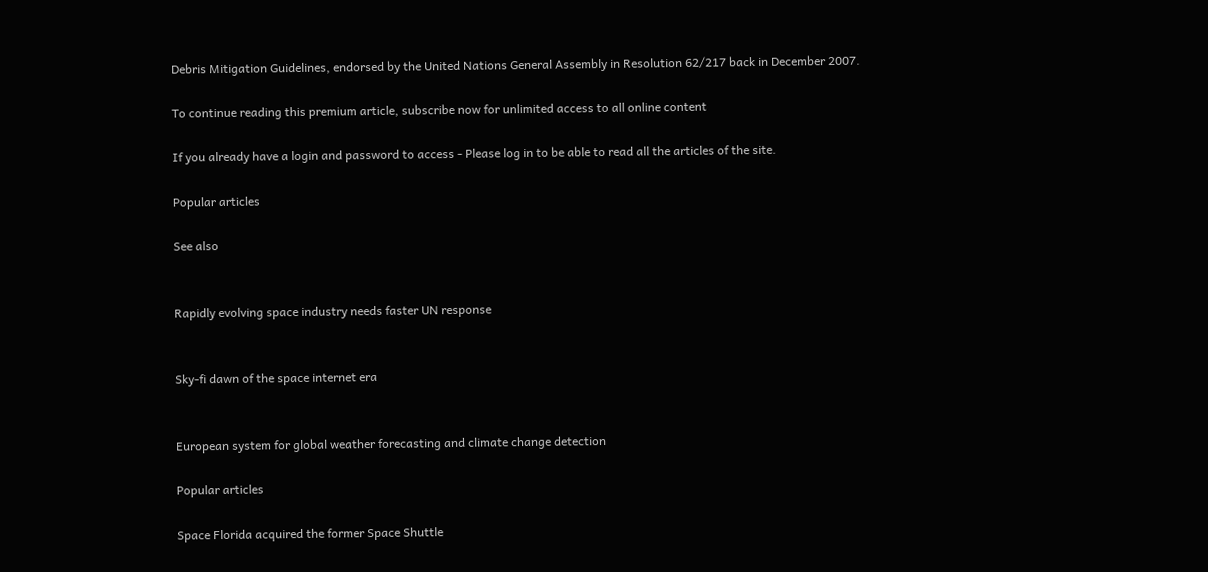Debris Mitigation Guidelines, endorsed by the United Nations General Assembly in Resolution 62/217 back in December 2007.

To continue reading this premium article, subscribe now for unlimited access to all online content

If you already have a login and password to access - Please log in to be able to read all the articles of the site.

Popular articles

See also


Rapidly evolving space industry needs faster UN response


Sky-fi dawn of the space internet era


European system for global weather forecasting and climate change detection

Popular articles

Space Florida acquired the former Space Shuttle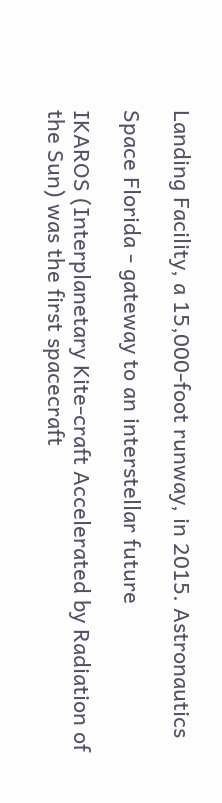Landing Facility, a 15,000-foot runway, in 2015. Astronautics

Space Florida - gateway to an interstellar future

IKAROS (Interplanetary Kite-craft Accelerated by Radiation of the Sun) was the first spacecraft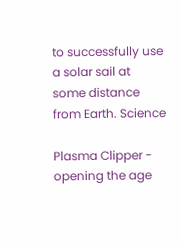to successfully use a solar sail at some distance from Earth. Science

Plasma Clipper - opening the age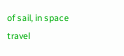of sail, in space travel